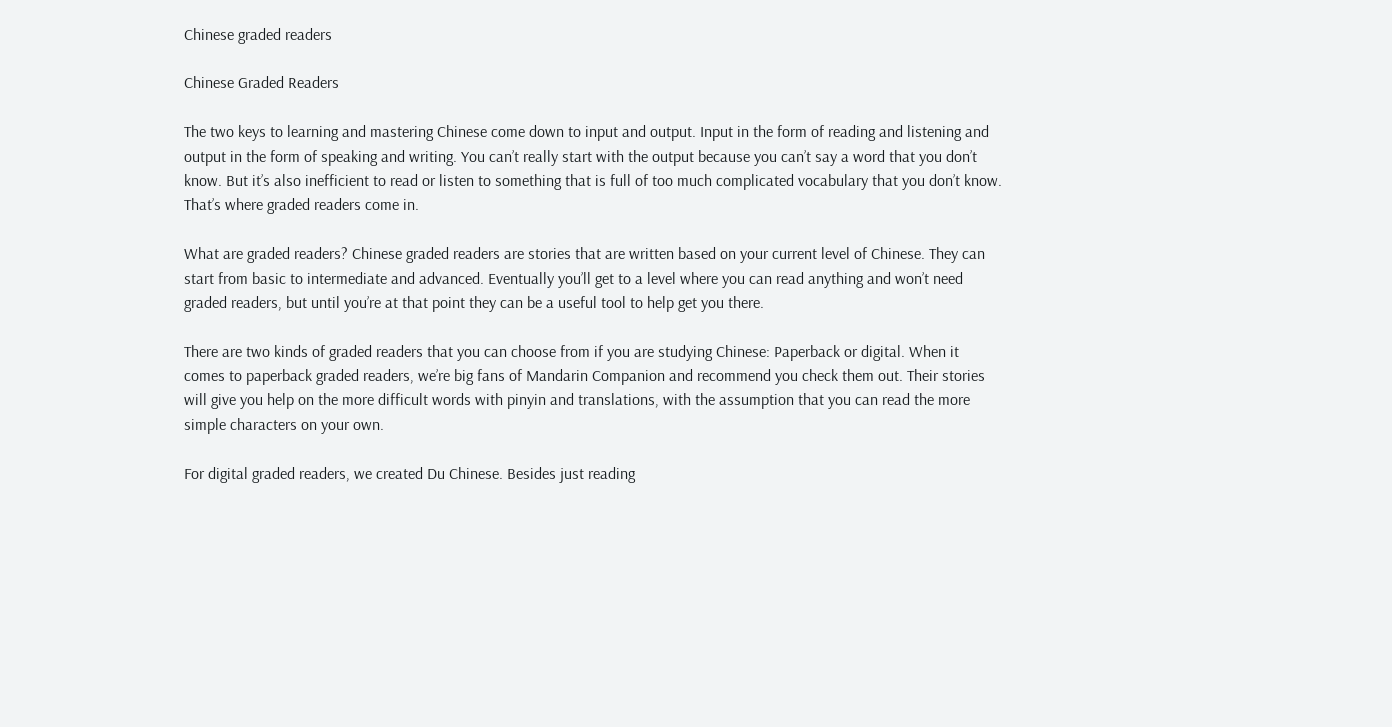Chinese graded readers

Chinese Graded Readers

The two keys to learning and mastering Chinese come down to input and output. Input in the form of reading and listening and output in the form of speaking and writing. You can’t really start with the output because you can’t say a word that you don’t know. But it’s also inefficient to read or listen to something that is full of too much complicated vocabulary that you don’t know. That’s where graded readers come in.

What are graded readers? Chinese graded readers are stories that are written based on your current level of Chinese. They can start from basic to intermediate and advanced. Eventually you’ll get to a level where you can read anything and won’t need graded readers, but until you’re at that point they can be a useful tool to help get you there.

There are two kinds of graded readers that you can choose from if you are studying Chinese: Paperback or digital. When it comes to paperback graded readers, we’re big fans of Mandarin Companion and recommend you check them out. Their stories will give you help on the more difficult words with pinyin and translations, with the assumption that you can read the more simple characters on your own.

For digital graded readers, we created Du Chinese. Besides just reading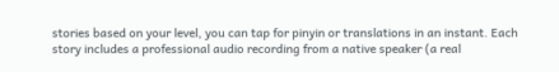stories based on your level, you can tap for pinyin or translations in an instant. Each story includes a professional audio recording from a native speaker (a real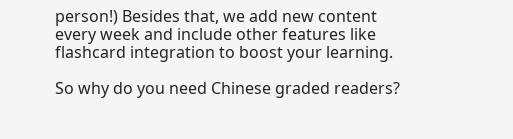person!) Besides that, we add new content every week and include other features like flashcard integration to boost your learning.

So why do you need Chinese graded readers?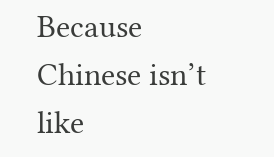Because Chinese isn’t like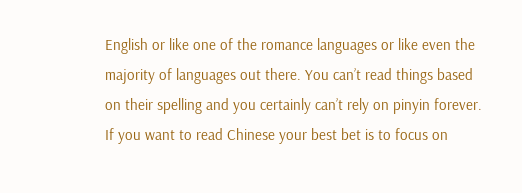English or like one of the romance languages or like even the majority of languages out there. You can’t read things based on their spelling and you certainly can’t rely on pinyin forever. If you want to read Chinese your best bet is to focus on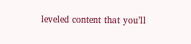leveled content that you’ll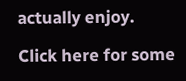actually enjoy.

Click here for some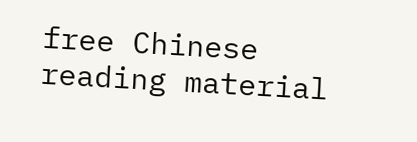free Chinese reading material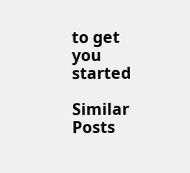to get you started

Similar Posts